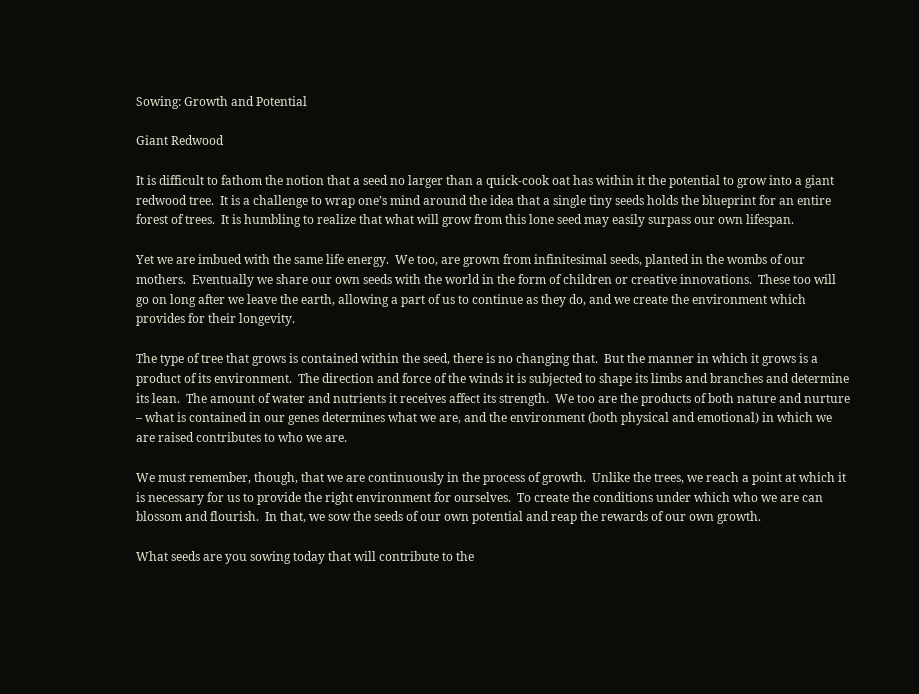Sowing: Growth and Potential

Giant Redwood

It is difficult to fathom the notion that a seed no larger than a quick-cook oat has within it the potential to grow into a giant redwood tree.  It is a challenge to wrap one’s mind around the idea that a single tiny seeds holds the blueprint for an entire forest of trees.  It is humbling to realize that what will grow from this lone seed may easily surpass our own lifespan.

Yet we are imbued with the same life energy.  We too, are grown from infinitesimal seeds, planted in the wombs of our mothers.  Eventually we share our own seeds with the world in the form of children or creative innovations.  These too will go on long after we leave the earth, allowing a part of us to continue as they do, and we create the environment which provides for their longevity.

The type of tree that grows is contained within the seed, there is no changing that.  But the manner in which it grows is a product of its environment.  The direction and force of the winds it is subjected to shape its limbs and branches and determine its lean.  The amount of water and nutrients it receives affect its strength.  We too are the products of both nature and nurture – what is contained in our genes determines what we are, and the environment (both physical and emotional) in which we are raised contributes to who we are.

We must remember, though, that we are continuously in the process of growth.  Unlike the trees, we reach a point at which it is necessary for us to provide the right environment for ourselves.  To create the conditions under which who we are can blossom and flourish.  In that, we sow the seeds of our own potential and reap the rewards of our own growth.

What seeds are you sowing today that will contribute to the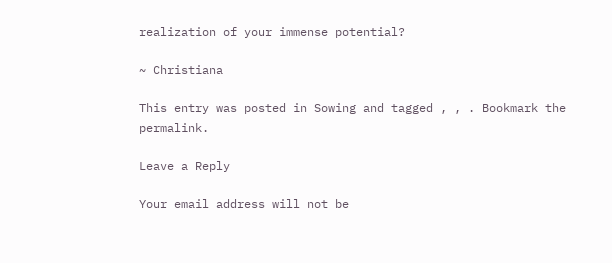realization of your immense potential?

~ Christiana

This entry was posted in Sowing and tagged , , . Bookmark the permalink.

Leave a Reply

Your email address will not be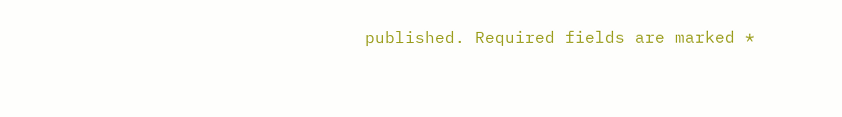published. Required fields are marked *